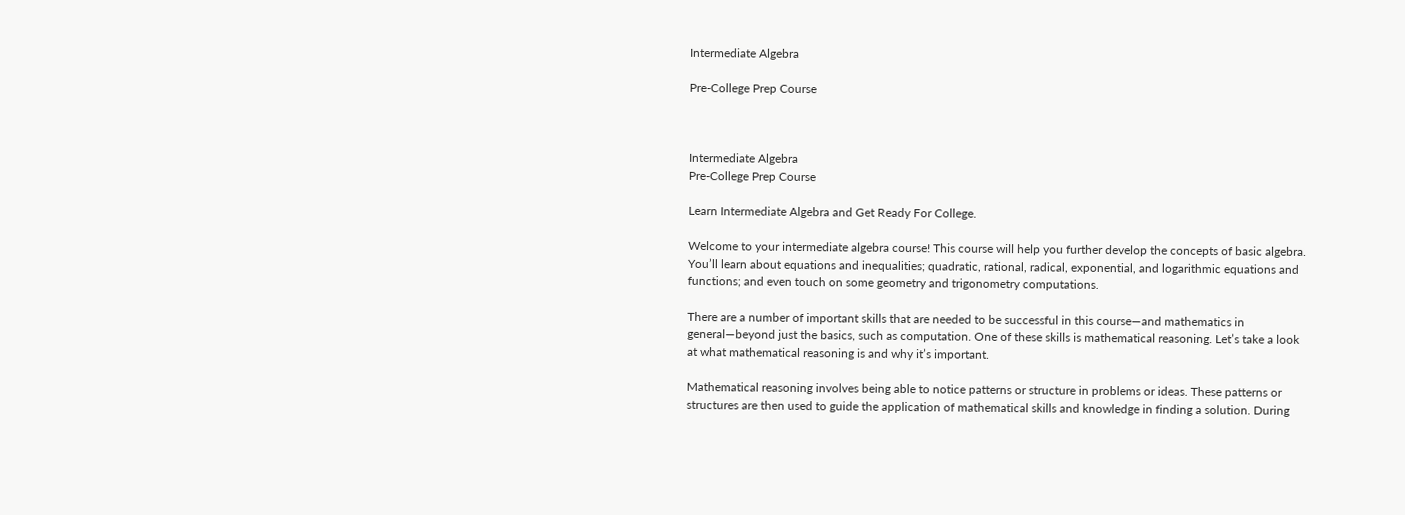Intermediate Algebra

Pre-College Prep Course



Intermediate Algebra
Pre-College Prep Course

Learn Intermediate Algebra and Get Ready For College.

Welcome to your intermediate algebra course! This course will help you further develop the concepts of basic algebra. You’ll learn about equations and inequalities; quadratic, rational, radical, exponential, and logarithmic equations and functions; and even touch on some geometry and trigonometry computations.

There are a number of important skills that are needed to be successful in this course—and mathematics in general—beyond just the basics, such as computation. One of these skills is mathematical reasoning. Let’s take a look at what mathematical reasoning is and why it’s important.

Mathematical reasoning involves being able to notice patterns or structure in problems or ideas. These patterns or structures are then used to guide the application of mathematical skills and knowledge in finding a solution. During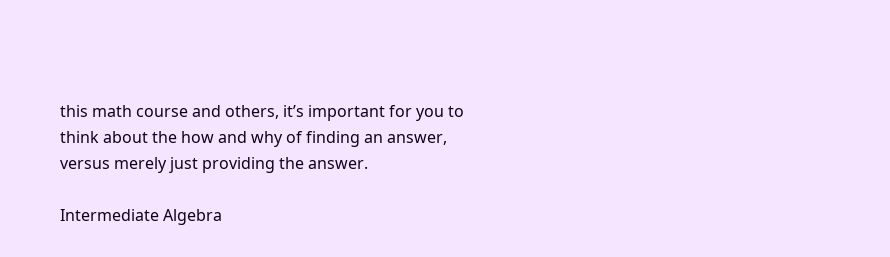this math course and others, it’s important for you to think about the how and why of finding an answer, versus merely just providing the answer.

Intermediate Algebra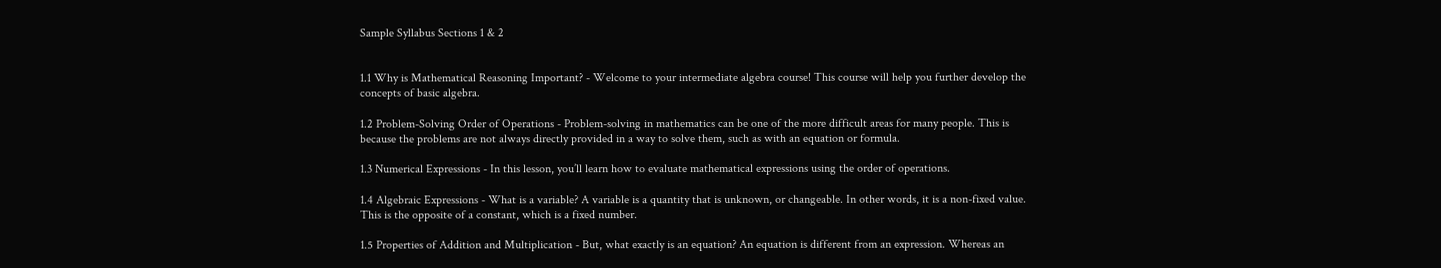Sample Syllabus Sections 1 & 2


1.1 Why is Mathematical Reasoning Important? - Welcome to your intermediate algebra course! This course will help you further develop the concepts of basic algebra.

1.2 Problem-Solving Order of Operations - Problem-solving in mathematics can be one of the more difficult areas for many people. This is because the problems are not always directly provided in a way to solve them, such as with an equation or formula.

1.3 Numerical Expressions - In this lesson, you’ll learn how to evaluate mathematical expressions using the order of operations.

1.4 Algebraic Expressions - What is a variable? A variable is a quantity that is unknown, or changeable. In other words, it is a non-fixed value. This is the opposite of a constant, which is a fixed number.

1.5 Properties of Addition and Multiplication - But, what exactly is an equation? An equation is different from an expression. Whereas an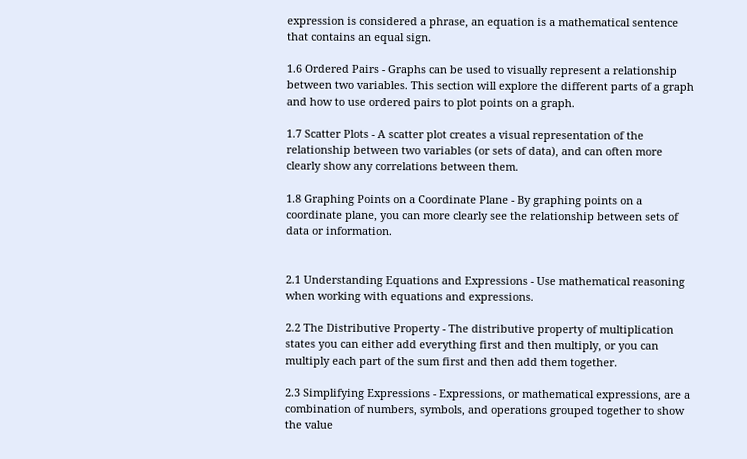expression is considered a phrase, an equation is a mathematical sentence that contains an equal sign.

1.6 Ordered Pairs - Graphs can be used to visually represent a relationship between two variables. This section will explore the different parts of a graph and how to use ordered pairs to plot points on a graph.

1.7 Scatter Plots - A scatter plot creates a visual representation of the relationship between two variables (or sets of data), and can often more clearly show any correlations between them.

1.8 Graphing Points on a Coordinate Plane - By graphing points on a coordinate plane, you can more clearly see the relationship between sets of data or information.


2.1 Understanding Equations and Expressions - Use mathematical reasoning when working with equations and expressions.

2.2 The Distributive Property - The distributive property of multiplication states you can either add everything first and then multiply, or you can multiply each part of the sum first and then add them together.

2.3 Simplifying Expressions - Expressions, or mathematical expressions, are a combination of numbers, symbols, and operations grouped together to show the value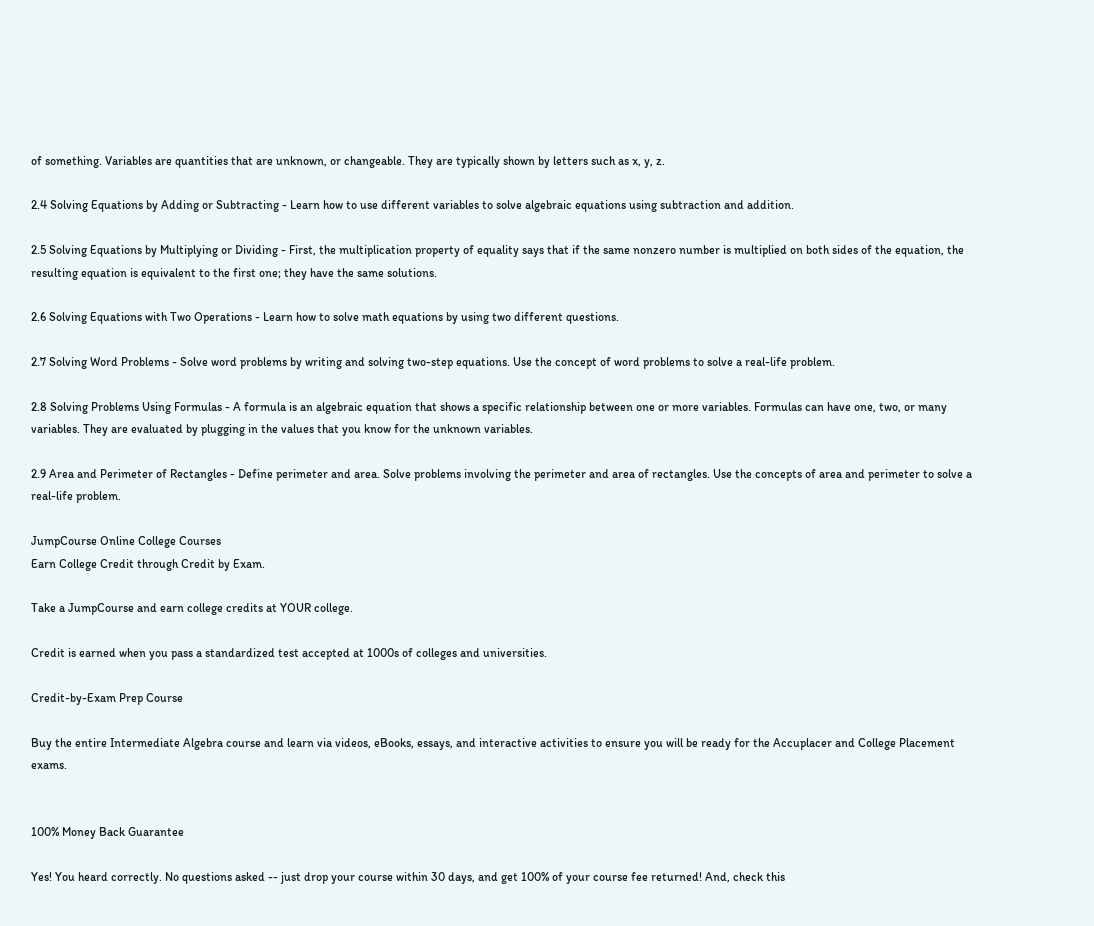of something. Variables are quantities that are unknown, or changeable. They are typically shown by letters such as x, y, z.

2.4 Solving Equations by Adding or Subtracting - Learn how to use different variables to solve algebraic equations using subtraction and addition.

2.5 Solving Equations by Multiplying or Dividing - First, the multiplication property of equality says that if the same nonzero number is multiplied on both sides of the equation, the resulting equation is equivalent to the first one; they have the same solutions.

2.6 Solving Equations with Two Operations - Learn how to solve math equations by using two different questions.

2.7 Solving Word Problems - Solve word problems by writing and solving two-step equations. Use the concept of word problems to solve a real-life problem.

2.8 Solving Problems Using Formulas - A formula is an algebraic equation that shows a specific relationship between one or more variables. Formulas can have one, two, or many variables. They are evaluated by plugging in the values that you know for the unknown variables.

2.9 Area and Perimeter of Rectangles - Define perimeter and area. Solve problems involving the perimeter and area of rectangles. Use the concepts of area and perimeter to solve a real-life problem.

JumpCourse Online College Courses
Earn College Credit through Credit by Exam.

Take a JumpCourse and earn college credits at YOUR college.

Credit is earned when you pass a standardized test accepted at 1000s of colleges and universities.

Credit-by-Exam Prep Course

Buy the entire Intermediate Algebra course and learn via videos, eBooks, essays, and interactive activities to ensure you will be ready for the Accuplacer and College Placement exams.


100% Money Back Guarantee

Yes! You heard correctly. No questions asked -- just drop your course within 30 days, and get 100% of your course fee returned! And, check this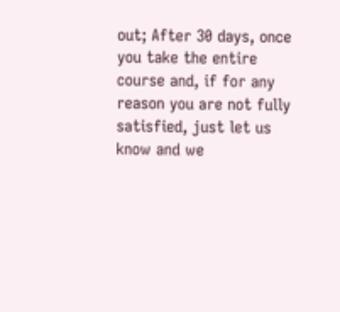out; After 30 days, once you take the entire course and, if for any reason you are not fully satisfied, just let us know and we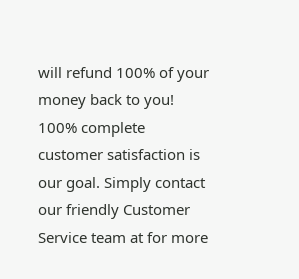will refund 100% of your money back to you! 100% complete customer satisfaction is our goal. Simply contact our friendly Customer Service team at for more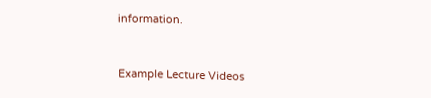information.


Example Lecture Videos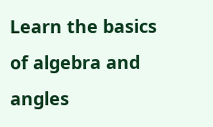Learn the basics of algebra and angles